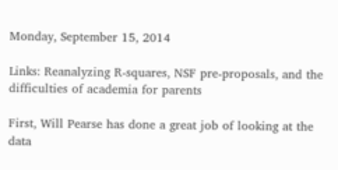Monday, September 15, 2014

Links: Reanalyzing R-squares, NSF pre-proposals, and the difficulties of academia for parents

First, Will Pearse has done a great job of looking at the data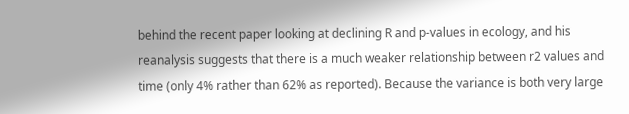behind the recent paper looking at declining R and p-values in ecology, and his reanalysis suggests that there is a much weaker relationship between r2 values and time (only 4% rather than 62% as reported). Because the variance is both very large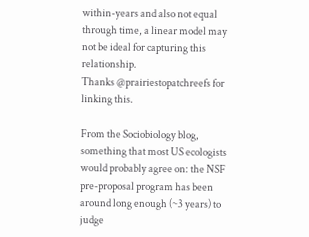within-years and also not equal through time, a linear model may not be ideal for capturing this relationship.
Thanks @prairiestopatchreefs for linking this.

From the Sociobiology blog, something that most US ecologists would probably agree on: the NSF pre-proposal program has been around long enough (~3 years) to judge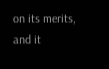on its merits, and it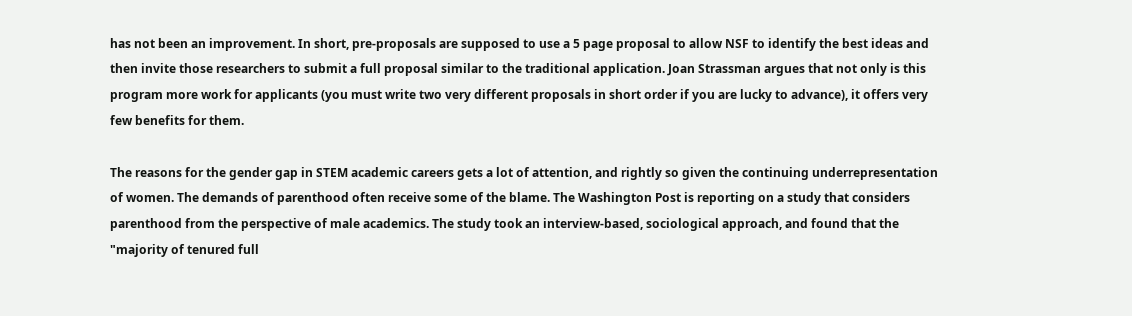has not been an improvement. In short, pre-proposals are supposed to use a 5 page proposal to allow NSF to identify the best ideas and then invite those researchers to submit a full proposal similar to the traditional application. Joan Strassman argues that not only is this program more work for applicants (you must write two very different proposals in short order if you are lucky to advance), it offers very few benefits for them.

The reasons for the gender gap in STEM academic careers gets a lot of attention, and rightly so given the continuing underrepresentation of women. The demands of parenthood often receive some of the blame. The Washington Post is reporting on a study that considers parenthood from the perspective of male academics. The study took an interview-based, sociological approach, and found that the "majority of tenured full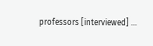professors [interviewed] ...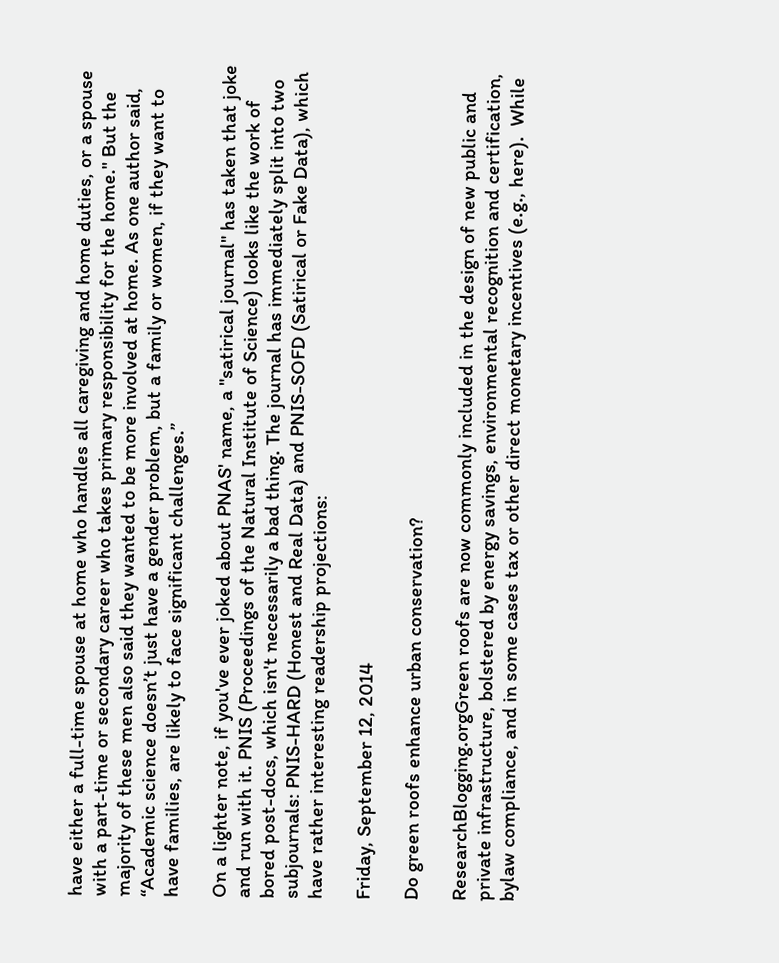have either a full-time spouse at home who handles all caregiving and home duties, or a spouse with a part-time or secondary career who takes primary responsibility for the home." But the majority of these men also said they wanted to be more involved at home. As one author said, “Academic science doesn’t just have a gender problem, but a family or women, if they want to have families, are likely to face significant challenges.”

On a lighter note, if you've ever joked about PNAS' name, a "satirical journal" has taken that joke and run with it. PNIS (Proceedings of the Natural Institute of Science) looks like the work of bored post-docs, which isn't necessarily a bad thing. The journal has immediately split into two subjournals: PNIS-HARD (Honest and Real Data) and PNIS-SOFD (Satirical or Fake Data), which have rather interesting readership projections:

Friday, September 12, 2014

Do green roofs enhance urban conservation?

ResearchBlogging.orgGreen roofs are now commonly included in the design of new public and private infrastructure, bolstered by energy savings, environmental recognition and certification, bylaw compliance, and in some cases tax or other direct monetary incentives (e.g., here).  While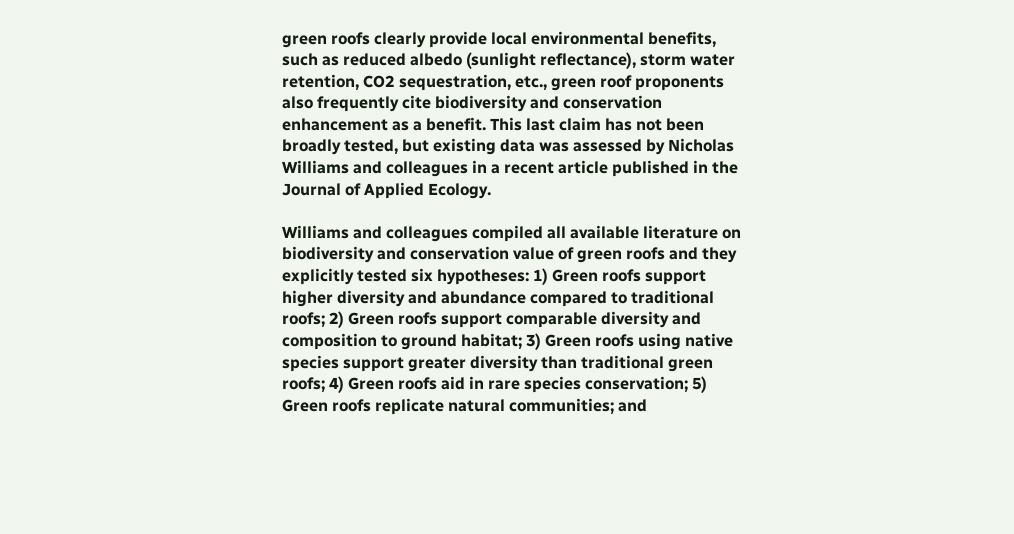green roofs clearly provide local environmental benefits, such as reduced albedo (sunlight reflectance), storm water retention, CO2 sequestration, etc., green roof proponents also frequently cite biodiversity and conservation enhancement as a benefit. This last claim has not been broadly tested, but existing data was assessed by Nicholas Williams and colleagues in a recent article published in the Journal of Applied Ecology.

Williams and colleagues compiled all available literature on biodiversity and conservation value of green roofs and they explicitly tested six hypotheses: 1) Green roofs support higher diversity and abundance compared to traditional roofs; 2) Green roofs support comparable diversity and composition to ground habitat; 3) Green roofs using native species support greater diversity than traditional green roofs; 4) Green roofs aid in rare species conservation; 5) Green roofs replicate natural communities; and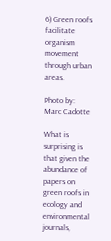6) Green roofs facilitate organism movement through urban areas.

Photo by: Marc Cadotte

What is surprising is that given the abundance of papers on green roofs in ecology and environmental journals,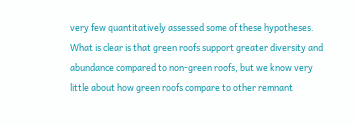very few quantitatively assessed some of these hypotheses. What is clear is that green roofs support greater diversity and abundance compared to non-green roofs, but we know very little about how green roofs compare to other remnant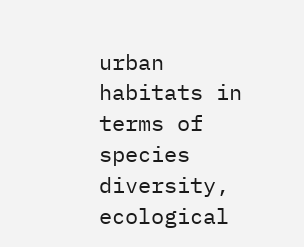urban habitats in terms of species diversity, ecological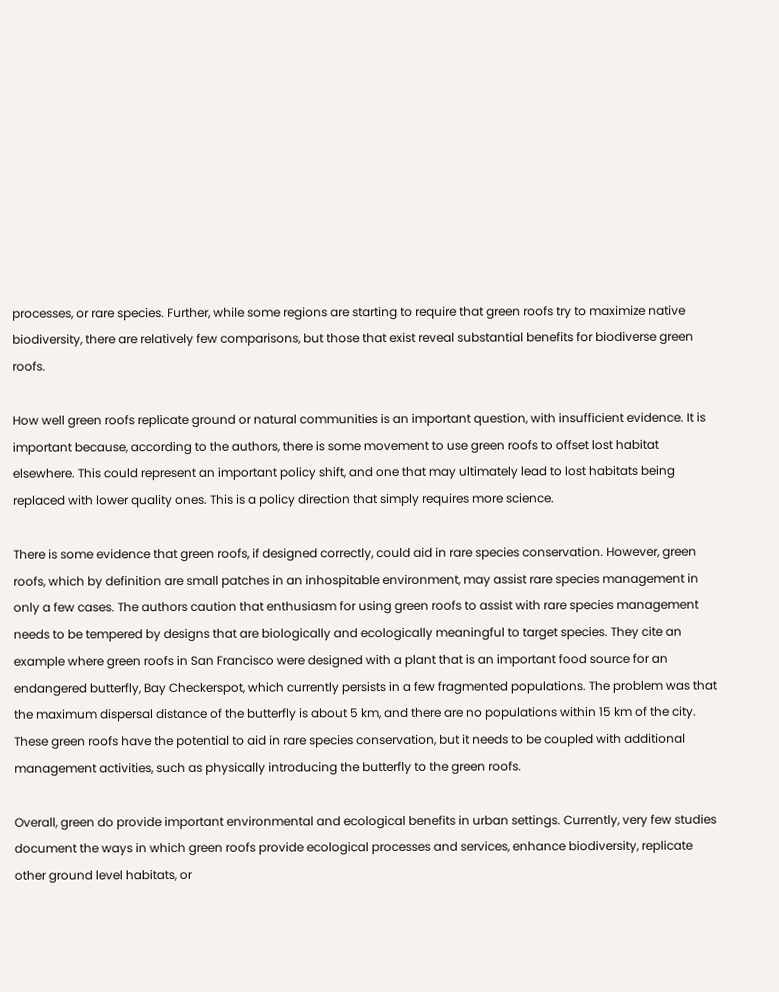processes, or rare species. Further, while some regions are starting to require that green roofs try to maximize native biodiversity, there are relatively few comparisons, but those that exist reveal substantial benefits for biodiverse green roofs.

How well green roofs replicate ground or natural communities is an important question, with insufficient evidence. It is important because, according to the authors, there is some movement to use green roofs to offset lost habitat elsewhere. This could represent an important policy shift, and one that may ultimately lead to lost habitats being replaced with lower quality ones. This is a policy direction that simply requires more science.

There is some evidence that green roofs, if designed correctly, could aid in rare species conservation. However, green roofs, which by definition are small patches in an inhospitable environment, may assist rare species management in only a few cases. The authors caution that enthusiasm for using green roofs to assist with rare species management needs to be tempered by designs that are biologically and ecologically meaningful to target species. They cite an example where green roofs in San Francisco were designed with a plant that is an important food source for an endangered butterfly, Bay Checkerspot, which currently persists in a few fragmented populations. The problem was that the maximum dispersal distance of the butterfly is about 5 km, and there are no populations within 15 km of the city. These green roofs have the potential to aid in rare species conservation, but it needs to be coupled with additional management activities, such as physically introducing the butterfly to the green roofs.

Overall, green do provide important environmental and ecological benefits in urban settings. Currently, very few studies document the ways in which green roofs provide ecological processes and services, enhance biodiversity, replicate other ground level habitats, or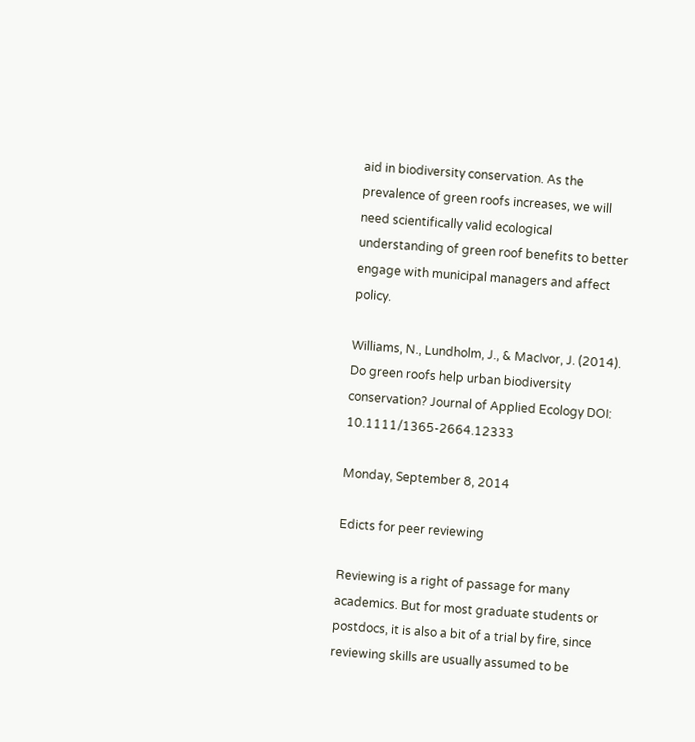aid in biodiversity conservation. As the prevalence of green roofs increases, we will need scientifically valid ecological understanding of green roof benefits to better engage with municipal managers and affect policy.

Williams, N., Lundholm, J., & MacIvor, J. (2014). Do green roofs help urban biodiversity conservation? Journal of Applied Ecology DOI: 10.1111/1365-2664.12333

Monday, September 8, 2014

Edicts for peer reviewing

Reviewing is a right of passage for many academics. But for most graduate students or postdocs, it is also a bit of a trial by fire, since reviewing skills are usually assumed to be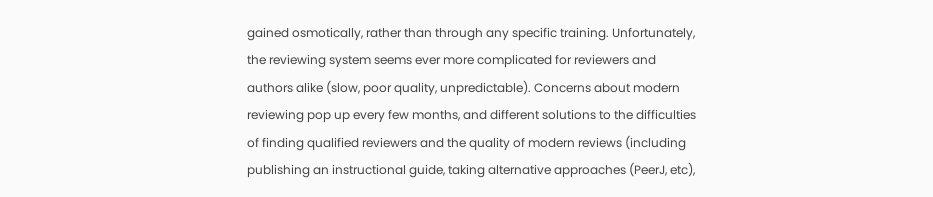gained osmotically, rather than through any specific training. Unfortunately, the reviewing system seems ever more complicated for reviewers and authors alike (slow, poor quality, unpredictable). Concerns about modern reviewing pop up every few months, and different solutions to the difficulties of finding qualified reviewers and the quality of modern reviews (including publishing an instructional guide, taking alternative approaches (PeerJ, etc),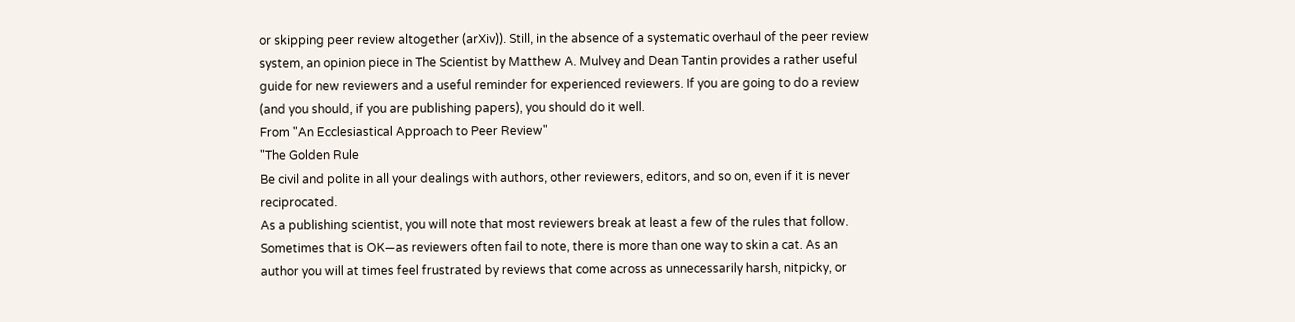or skipping peer review altogether (arXiv)). Still, in the absence of a systematic overhaul of the peer review system, an opinion piece in The Scientist by Matthew A. Mulvey and Dean Tantin provides a rather useful guide for new reviewers and a useful reminder for experienced reviewers. If you are going to do a review (and you should, if you are publishing papers), you should do it well.
From "An Ecclesiastical Approach to Peer Review"
"The Golden Rule
Be civil and polite in all your dealings with authors, other reviewers, editors, and so on, even if it is never reciprocated.
As a publishing scientist, you will note that most reviewers break at least a few of the rules that follow. Sometimes that is OK—as reviewers often fail to note, there is more than one way to skin a cat. As an author you will at times feel frustrated by reviews that come across as unnecessarily harsh, nitpicky, or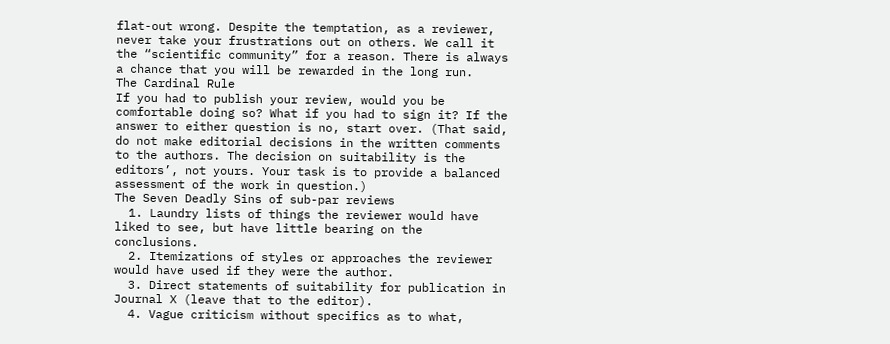flat-out wrong. Despite the temptation, as a reviewer, never take your frustrations out on others. We call it the “scientific community” for a reason. There is always a chance that you will be rewarded in the long run.
The Cardinal Rule
If you had to publish your review, would you be comfortable doing so? What if you had to sign it? If the answer to either question is no, start over. (That said, do not make editorial decisions in the written comments to the authors. The decision on suitability is the editors’, not yours. Your task is to provide a balanced assessment of the work in question.)
The Seven Deadly Sins of sub-par reviews
  1. Laundry lists of things the reviewer would have liked to see, but have little bearing on the conclusions.
  2. Itemizations of styles or approaches the reviewer would have used if they were the author.
  3. Direct statements of suitability for publication in Journal X (leave that to the editor).
  4. Vague criticism without specifics as to what,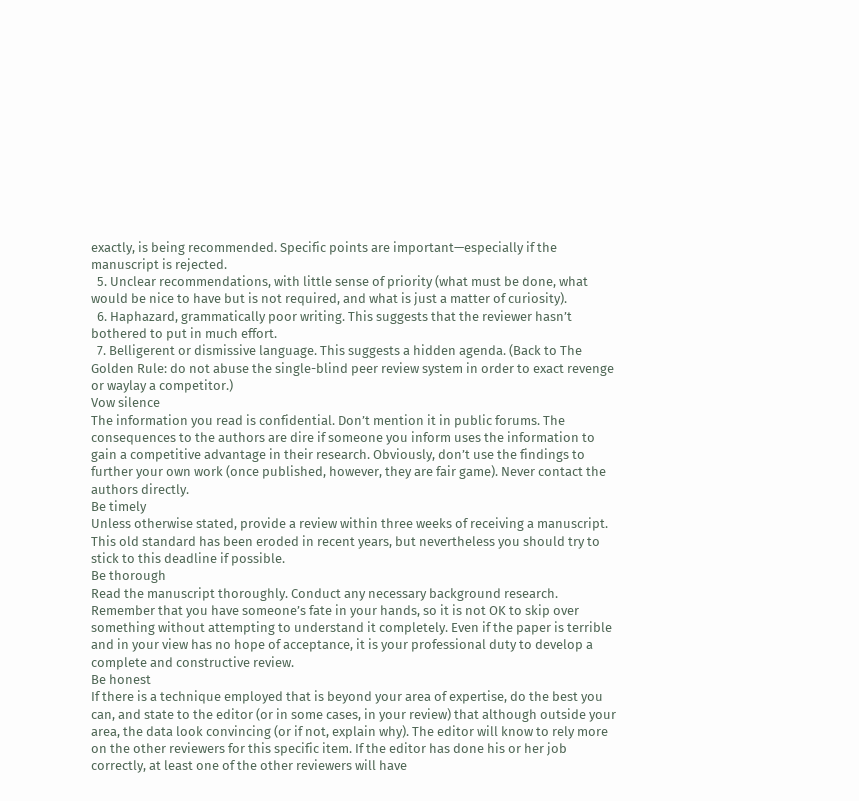exactly, is being recommended. Specific points are important—especially if the manuscript is rejected.
  5. Unclear recommendations, with little sense of priority (what must be done, what would be nice to have but is not required, and what is just a matter of curiosity).
  6. Haphazard, grammatically poor writing. This suggests that the reviewer hasn’t bothered to put in much effort.
  7. Belligerent or dismissive language. This suggests a hidden agenda. (Back to The Golden Rule: do not abuse the single-blind peer review system in order to exact revenge or waylay a competitor.)
Vow silence
The information you read is confidential. Don’t mention it in public forums. The consequences to the authors are dire if someone you inform uses the information to gain a competitive advantage in their research. Obviously, don’t use the findings to further your own work (once published, however, they are fair game). Never contact the authors directly.
Be timely
Unless otherwise stated, provide a review within three weeks of receiving a manuscript. This old standard has been eroded in recent years, but nevertheless you should try to stick to this deadline if possible.
Be thorough
Read the manuscript thoroughly. Conduct any necessary background research. Remember that you have someone’s fate in your hands, so it is not OK to skip over something without attempting to understand it completely. Even if the paper is terrible and in your view has no hope of acceptance, it is your professional duty to develop a complete and constructive review.
Be honest
If there is a technique employed that is beyond your area of expertise, do the best you can, and state to the editor (or in some cases, in your review) that although outside your area, the data look convincing (or if not, explain why). The editor will know to rely more on the other reviewers for this specific item. If the editor has done his or her job correctly, at least one of the other reviewers will have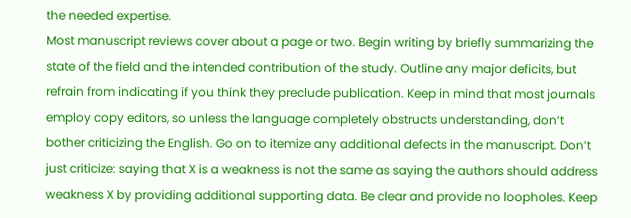the needed expertise.
Most manuscript reviews cover about a page or two. Begin writing by briefly summarizing the state of the field and the intended contribution of the study. Outline any major deficits, but refrain from indicating if you think they preclude publication. Keep in mind that most journals employ copy editors, so unless the language completely obstructs understanding, don’t bother criticizing the English. Go on to itemize any additional defects in the manuscript. Don’t just criticize: saying that X is a weakness is not the same as saying the authors should address weakness X by providing additional supporting data. Be clear and provide no loopholes. Keep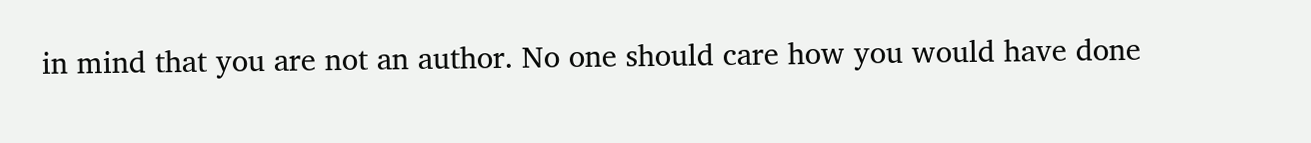in mind that you are not an author. No one should care how you would have done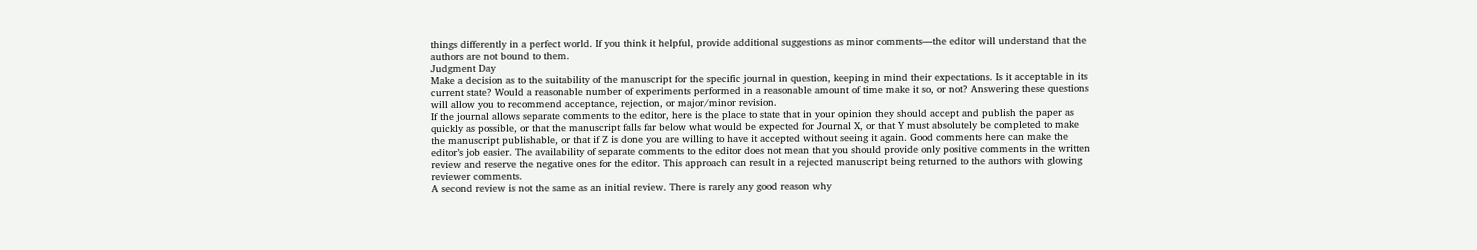things differently in a perfect world. If you think it helpful, provide additional suggestions as minor comments—the editor will understand that the authors are not bound to them.
Judgment Day
Make a decision as to the suitability of the manuscript for the specific journal in question, keeping in mind their expectations. Is it acceptable in its current state? Would a reasonable number of experiments performed in a reasonable amount of time make it so, or not? Answering these questions will allow you to recommend acceptance, rejection, or major/minor revision.
If the journal allows separate comments to the editor, here is the place to state that in your opinion they should accept and publish the paper as quickly as possible, or that the manuscript falls far below what would be expected for Journal X, or that Y must absolutely be completed to make the manuscript publishable, or that if Z is done you are willing to have it accepted without seeing it again. Good comments here can make the editor’s job easier. The availability of separate comments to the editor does not mean that you should provide only positive comments in the written review and reserve the negative ones for the editor. This approach can result in a rejected manuscript being returned to the authors with glowing reviewer comments.
A second review is not the same as an initial review. There is rarely any good reason why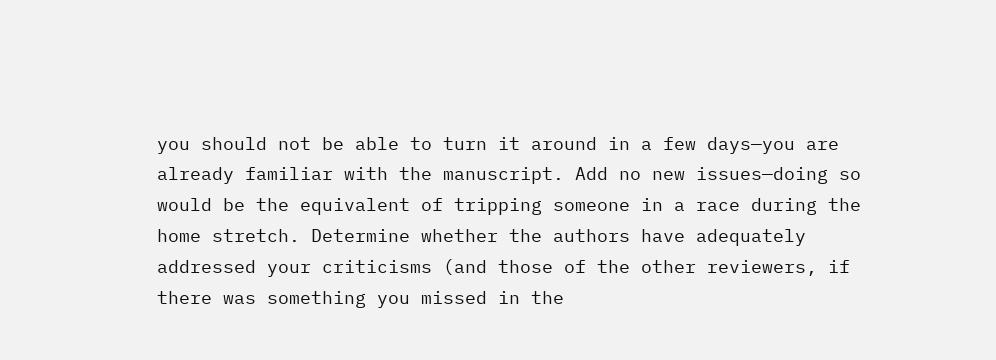you should not be able to turn it around in a few days—you are already familiar with the manuscript. Add no new issues—doing so would be the equivalent of tripping someone in a race during the home stretch. Determine whether the authors have adequately addressed your criticisms (and those of the other reviewers, if there was something you missed in the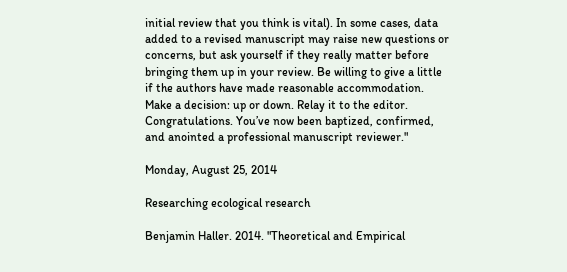initial review that you think is vital). In some cases, data added to a revised manuscript may raise new questions or concerns, but ask yourself if they really matter before bringing them up in your review. Be willing to give a little if the authors have made reasonable accommodation. Make a decision: up or down. Relay it to the editor.
Congratulations. You’ve now been baptized, confirmed, and anointed a professional manuscript reviewer."

Monday, August 25, 2014

Researching ecological research

Benjamin Haller. 2014. "Theoretical and Empirical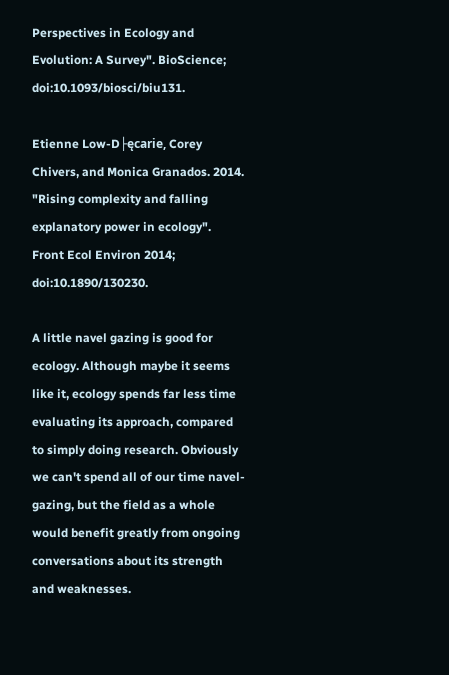Perspectives in Ecology and Evolution: A Survey". BioScience; doi:10.1093/biosci/biu131.

Etienne Low-D├ęcarie, Corey Chivers, and Monica Granados. 2014. "Rising complexity and falling explanatory power in ecology". Front Ecol Environ 2014; doi:10.1890/130230.

A little navel gazing is good for ecology. Although maybe it seems like it, ecology spends far less time evaluating its approach, compared to simply doing research. Obviously we can't spend all of our time navel-gazing, but the field as a whole would benefit greatly from ongoing conversations about its strength and weaknesses.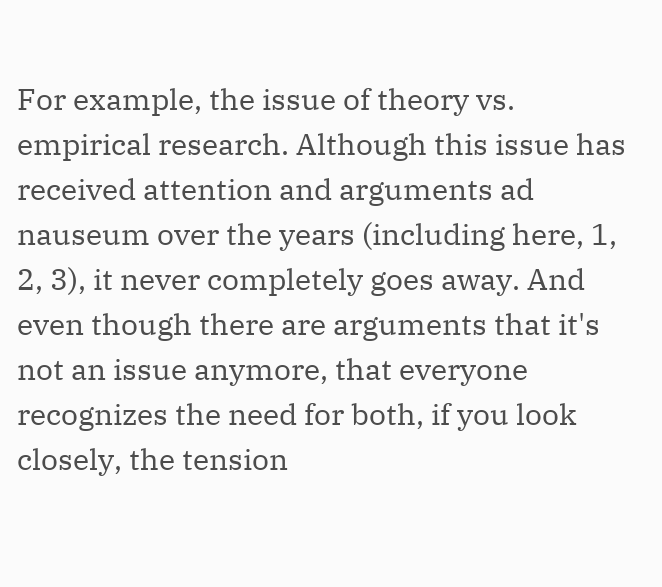For example, the issue of theory vs. empirical research. Although this issue has received attention and arguments ad nauseum over the years (including here, 1, 2, 3), it never completely goes away. And even though there are arguments that it's not an issue anymore, that everyone recognizes the need for both, if you look closely, the tension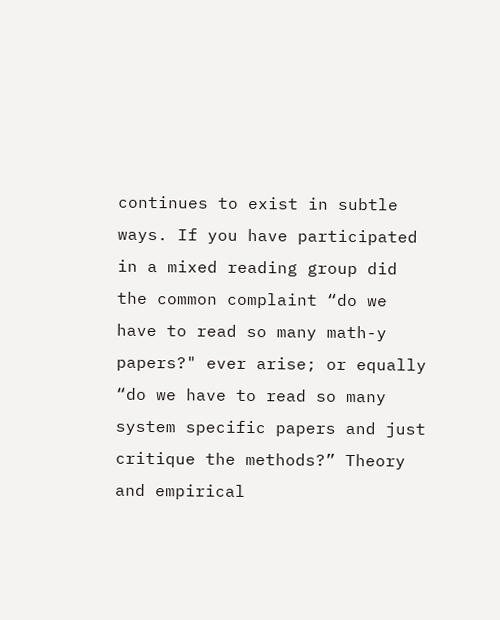continues to exist in subtle ways. If you have participated in a mixed reading group did the common complaint “do we have to read so many math-y papers?" ever arise; or equally “do we have to read so many system specific papers and just critique the methods?” Theory and empirical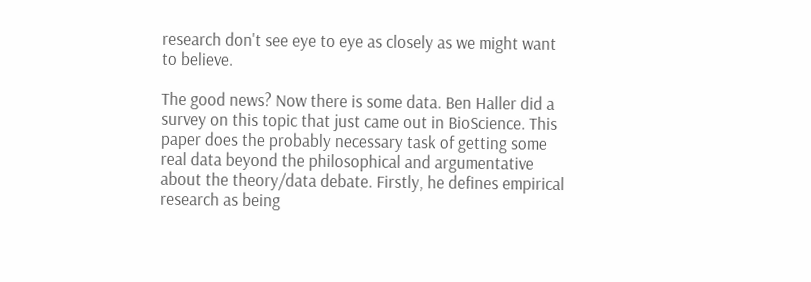research don't see eye to eye as closely as we might want to believe.

The good news? Now there is some data. Ben Haller did a survey on this topic that just came out in BioScience. This paper does the probably necessary task of getting some real data beyond the philosophical and argumentative about the theory/data debate. Firstly, he defines empirical research as being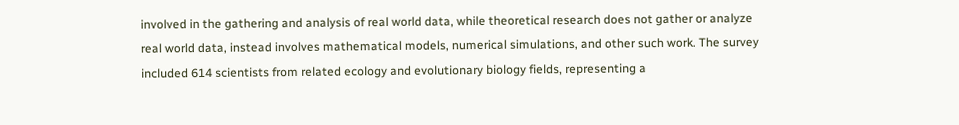involved in the gathering and analysis of real world data, while theoretical research does not gather or analyze real world data, instead involves mathematical models, numerical simulations, and other such work. The survey included 614 scientists from related ecology and evolutionary biology fields, representing a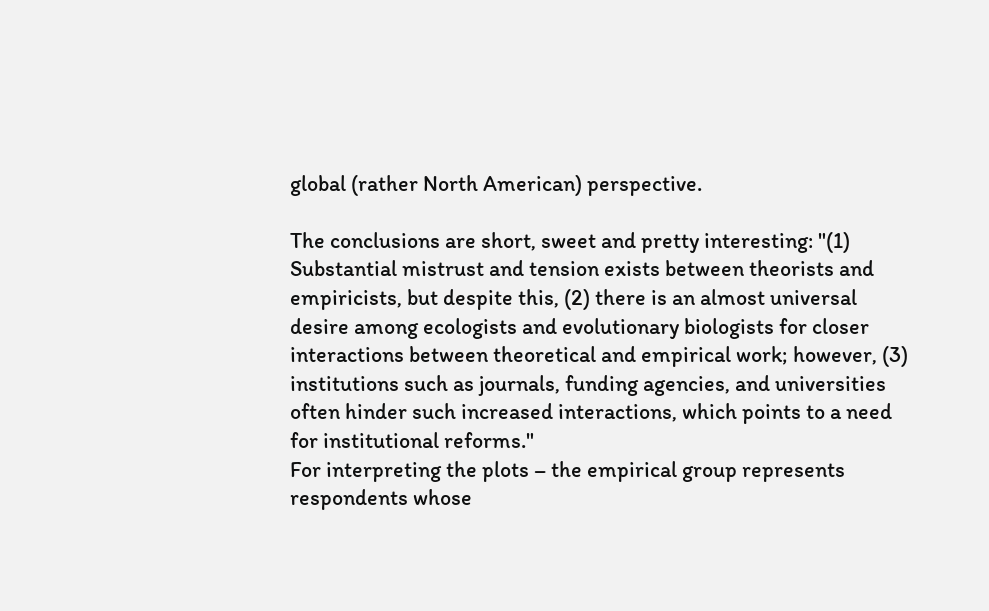global (rather North American) perspective.

The conclusions are short, sweet and pretty interesting: "(1) Substantial mistrust and tension exists between theorists and empiricists, but despite this, (2) there is an almost universal desire among ecologists and evolutionary biologists for closer interactions between theoretical and empirical work; however, (3) institutions such as journals, funding agencies, and universities often hinder such increased interactions, which points to a need for institutional reforms."
For interpreting the plots – the empirical group represents respondents whose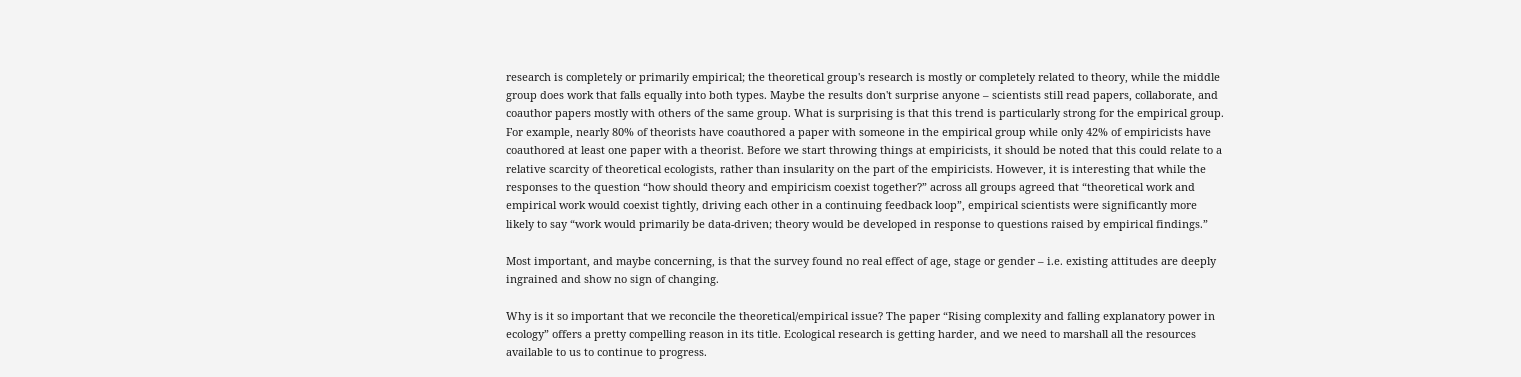research is completely or primarily empirical; the theoretical group's research is mostly or completely related to theory, while the middle group does work that falls equally into both types. Maybe the results don't surprise anyone – scientists still read papers, collaborate, and coauthor papers mostly with others of the same group. What is surprising is that this trend is particularly strong for the empirical group. For example, nearly 80% of theorists have coauthored a paper with someone in the empirical group while only 42% of empiricists have coauthored at least one paper with a theorist. Before we start throwing things at empiricists, it should be noted that this could relate to a relative scarcity of theoretical ecologists, rather than insularity on the part of the empiricists. However, it is interesting that while the responses to the question “how should theory and empiricism coexist together?” across all groups agreed that “theoretical work and empirical work would coexist tightly, driving each other in a continuing feedback loop”, empirical scientists were significantly more likely to say “work would primarily be data-driven; theory would be developed in response to questions raised by empirical findings.”

Most important, and maybe concerning, is that the survey found no real effect of age, stage or gender – i.e. existing attitudes are deeply ingrained and show no sign of changing.

Why is it so important that we reconcile the theoretical/empirical issue? The paper “Rising complexity and falling explanatory power in ecology” offers a pretty compelling reason in its title. Ecological research is getting harder, and we need to marshall all the resources available to us to continue to progress.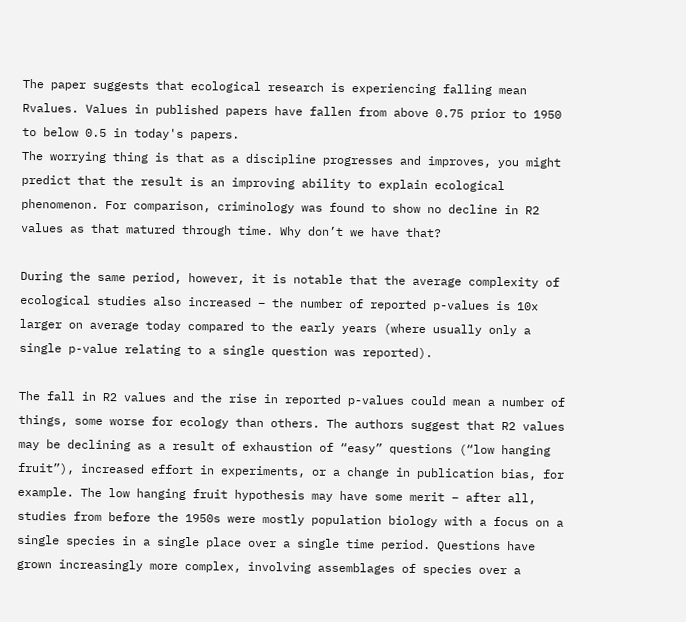The paper suggests that ecological research is experiencing falling mean Rvalues. Values in published papers have fallen from above 0.75 prior to 1950 to below 0.5 in today's papers.
The worrying thing is that as a discipline progresses and improves, you might predict that the result is an improving ability to explain ecological phenomenon. For comparison, criminology was found to show no decline in R2 values as that matured through time. Why don’t we have that?

During the same period, however, it is notable that the average complexity of ecological studies also increased – the number of reported p-values is 10x larger on average today compared to the early years (where usually only a single p-value relating to a single question was reported).

The fall in R2 values and the rise in reported p-values could mean a number of things, some worse for ecology than others. The authors suggest that R2 values may be declining as a result of exhaustion of “easy” questions (“low hanging fruit”), increased effort in experiments, or a change in publication bias, for example. The low hanging fruit hypothesis may have some merit – after all, studies from before the 1950s were mostly population biology with a focus on a single species in a single place over a single time period. Questions have grown increasingly more complex, involving assemblages of species over a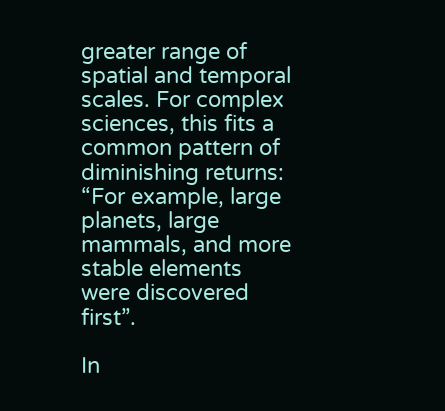greater range of spatial and temporal scales. For complex sciences, this fits a common pattern of diminishing returns: “For example, large planets, large mammals, and more stable elements were discovered first”.

In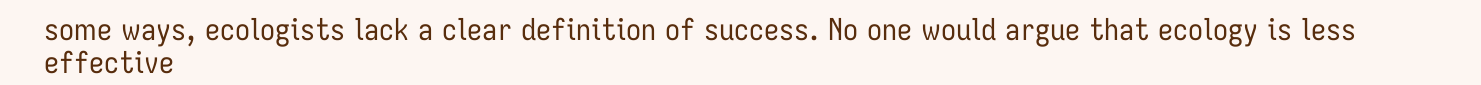some ways, ecologists lack a clear definition of success. No one would argue that ecology is less effective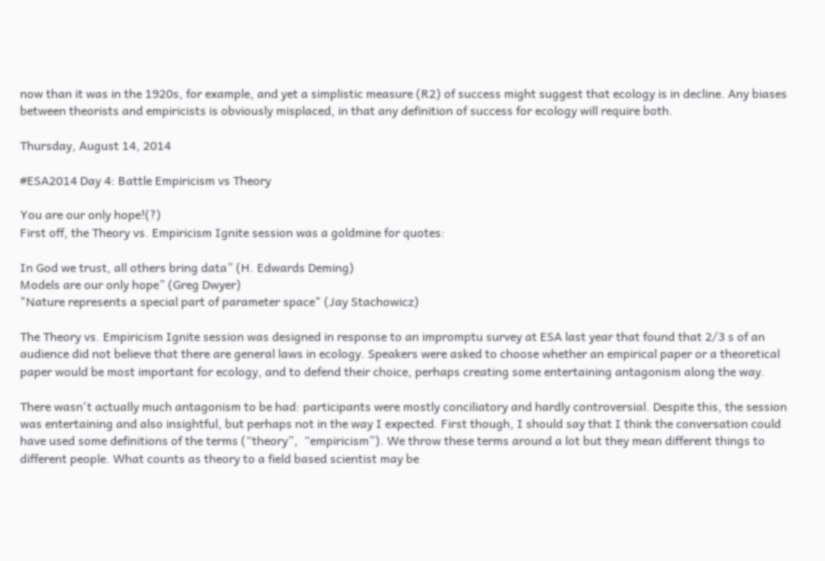now than it was in the 1920s, for example, and yet a simplistic measure (R2) of success might suggest that ecology is in decline. Any biases between theorists and empiricists is obviously misplaced, in that any definition of success for ecology will require both.

Thursday, August 14, 2014

#ESA2014 Day 4: Battle Empiricism vs Theory

You are our only hope!(?)
First off, the Theory vs. Empiricism Ignite session was a goldmine for quotes:

In God we trust, all others bring data” (H. Edwards Deming)
Models are our only hope” (Greg Dwyer)
"Nature represents a special part of parameter space" (Jay Stachowicz)

The Theory vs. Empiricism Ignite session was designed in response to an impromptu survey at ESA last year that found that 2/3 s of an audience did not believe that there are general laws in ecology. Speakers were asked to choose whether an empirical paper or a theoretical paper would be most important for ecology, and to defend their choice, perhaps creating some entertaining antagonism along the way.

There wasn't actually much antagonism to be had: participants were mostly conciliatory and hardly controversial. Despite this, the session was entertaining and also insightful, but perhaps not in the way I expected. First though, I should say that I think the conversation could have used some definitions of the terms (“theory”,  “empiricism”). We throw these terms around a lot but they mean different things to different people. What counts as theory to a field based scientist may be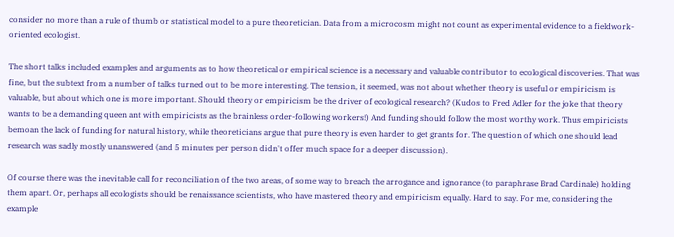consider no more than a rule of thumb or statistical model to a pure theoretician. Data from a microcosm might not count as experimental evidence to a fieldwork-oriented ecologist.

The short talks included examples and arguments as to how theoretical or empirical science is a necessary and valuable contributor to ecological discoveries. That was fine, but the subtext from a number of talks turned out to be more interesting. The tension, it seemed, was not about whether theory is useful or empiricism is valuable, but about which one is more important. Should theory or empiricism be the driver of ecological research? (Kudos to Fred Adler for the joke that theory wants to be a demanding queen ant with empiricists as the brainless order-following workers!) And funding should follow the most worthy work. Thus empiricists bemoan the lack of funding for natural history, while theoreticians argue that pure theory is even harder to get grants for. The question of which one should lead research was sadly mostly unanswered (and 5 minutes per person didn't offer much space for a deeper discussion).

Of course there was the inevitable call for reconciliation of the two areas, of some way to breach the arrogance and ignorance (to paraphrase Brad Cardinale) holding them apart. Or, perhaps all ecologists should be renaissance scientists, who have mastered theory and empiricism equally. Hard to say. For me, considering the example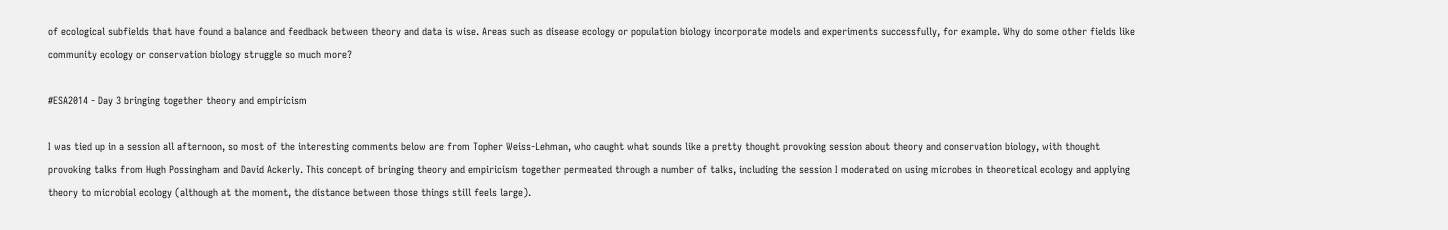of ecological subfields that have found a balance and feedback between theory and data is wise. Areas such as disease ecology or population biology incorporate models and experiments successfully, for example. Why do some other fields like community ecology or conservation biology struggle so much more?

#ESA2014 - Day 3 bringing together theory and empiricism

I was tied up in a session all afternoon, so most of the interesting comments below are from Topher Weiss-Lehman, who caught what sounds like a pretty thought provoking session about theory and conservation biology, with thought provoking talks from Hugh Possingham and David Ackerly. This concept of bringing theory and empiricism together permeated through a number of talks, including the session I moderated on using microbes in theoretical ecology and applying theory to microbial ecology (although at the moment, the distance between those things still feels large).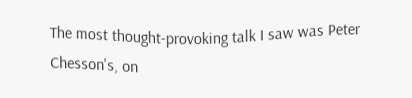The most thought-provoking talk I saw was Peter Chesson's, on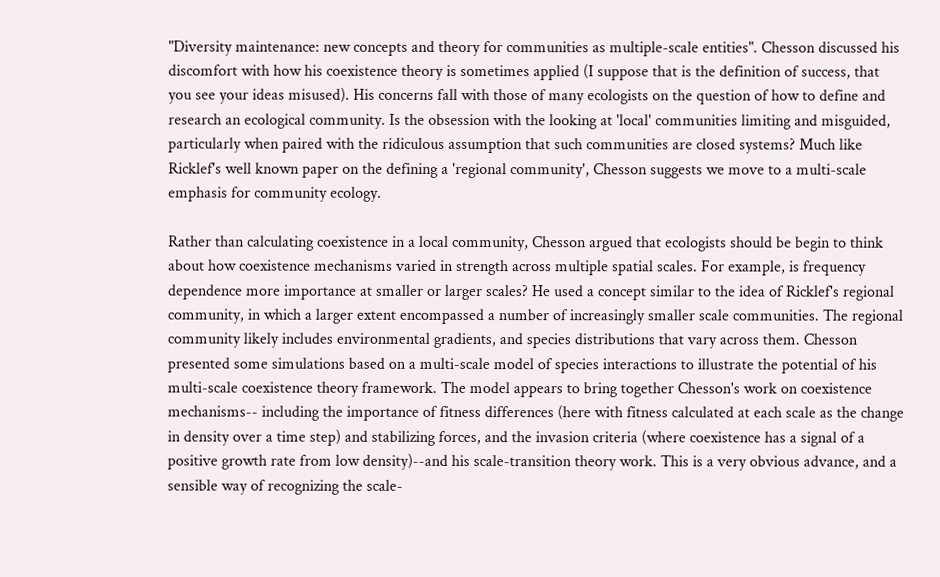"Diversity maintenance: new concepts and theory for communities as multiple-scale entities". Chesson discussed his discomfort with how his coexistence theory is sometimes applied (I suppose that is the definition of success, that you see your ideas misused). His concerns fall with those of many ecologists on the question of how to define and research an ecological community. Is the obsession with the looking at 'local' communities limiting and misguided, particularly when paired with the ridiculous assumption that such communities are closed systems? Much like Ricklef's well known paper on the defining a 'regional community', Chesson suggests we move to a multi-scale emphasis for community ecology.

Rather than calculating coexistence in a local community, Chesson argued that ecologists should be begin to think about how coexistence mechanisms varied in strength across multiple spatial scales. For example, is frequency dependence more importance at smaller or larger scales? He used a concept similar to the idea of Ricklef's regional community, in which a larger extent encompassed a number of increasingly smaller scale communities. The regional community likely includes environmental gradients, and species distributions that vary across them. Chesson presented some simulations based on a multi-scale model of species interactions to illustrate the potential of his multi-scale coexistence theory framework. The model appears to bring together Chesson's work on coexistence mechanisms-- including the importance of fitness differences (here with fitness calculated at each scale as the change in density over a time step) and stabilizing forces, and the invasion criteria (where coexistence has a signal of a positive growth rate from low density)--and his scale-transition theory work. This is a very obvious advance, and a sensible way of recognizing the scale-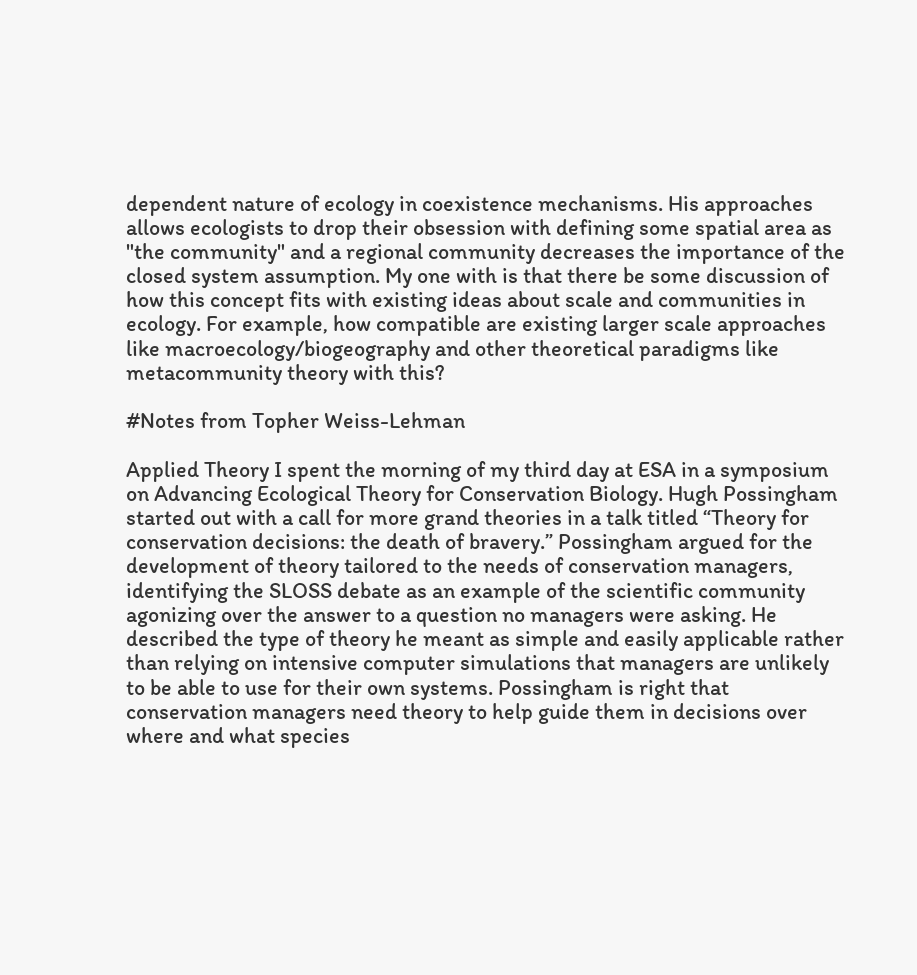dependent nature of ecology in coexistence mechanisms. His approaches allows ecologists to drop their obsession with defining some spatial area as "the community" and a regional community decreases the importance of the closed system assumption. My one with is that there be some discussion of how this concept fits with existing ideas about scale and communities in ecology. For example, how compatible are existing larger scale approaches like macroecology/biogeography and other theoretical paradigms like metacommunity theory with this?

#Notes from Topher Weiss-Lehman

Applied Theory I spent the morning of my third day at ESA in a symposium on Advancing Ecological Theory for Conservation Biology. Hugh Possingham started out with a call for more grand theories in a talk titled “Theory for conservation decisions: the death of bravery.” Possingham argued for the development of theory tailored to the needs of conservation managers, identifying the SLOSS debate as an example of the scientific community agonizing over the answer to a question no managers were asking. He described the type of theory he meant as simple and easily applicable rather than relying on intensive computer simulations that managers are unlikely to be able to use for their own systems. Possingham is right that conservation managers need theory to help guide them in decisions over where and what species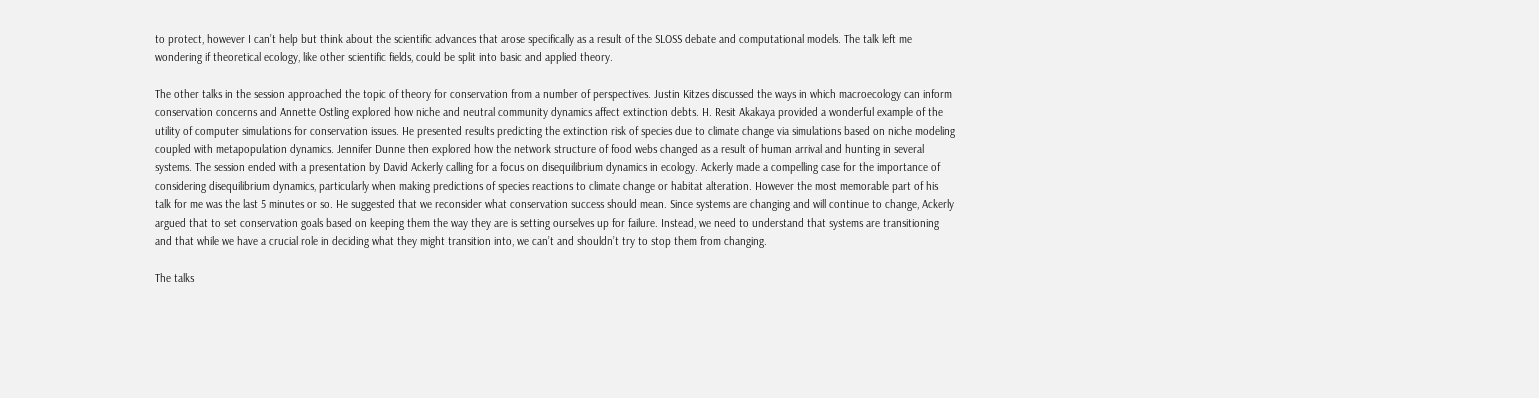to protect, however I can’t help but think about the scientific advances that arose specifically as a result of the SLOSS debate and computational models. The talk left me wondering if theoretical ecology, like other scientific fields, could be split into basic and applied theory.

The other talks in the session approached the topic of theory for conservation from a number of perspectives. Justin Kitzes discussed the ways in which macroecology can inform conservation concerns and Annette Ostling explored how niche and neutral community dynamics affect extinction debts. H. Resit Akakaya provided a wonderful example of the utility of computer simulations for conservation issues. He presented results predicting the extinction risk of species due to climate change via simulations based on niche modeling coupled with metapopulation dynamics. Jennifer Dunne then explored how the network structure of food webs changed as a result of human arrival and hunting in several systems. The session ended with a presentation by David Ackerly calling for a focus on disequilibrium dynamics in ecology. Ackerly made a compelling case for the importance of considering disequilibrium dynamics, particularly when making predictions of species reactions to climate change or habitat alteration. However the most memorable part of his talk for me was the last 5 minutes or so. He suggested that we reconsider what conservation success should mean. Since systems are changing and will continue to change, Ackerly argued that to set conservation goals based on keeping them the way they are is setting ourselves up for failure. Instead, we need to understand that systems are transitioning and that while we have a crucial role in deciding what they might transition into, we can’t and shouldn’t try to stop them from changing.

The talks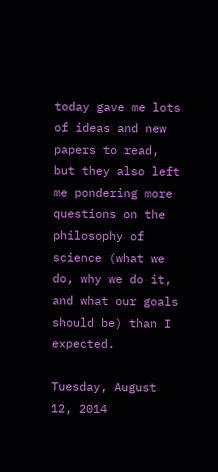today gave me lots of ideas and new papers to read, but they also left me pondering more questions on the philosophy of science (what we do, why we do it, and what our goals should be) than I expected.

Tuesday, August 12, 2014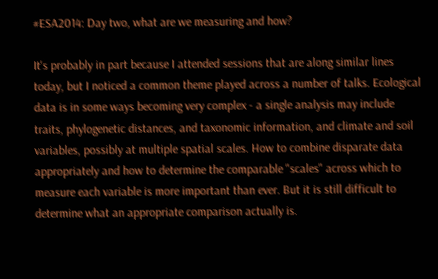#ESA2014: Day two, what are we measuring and how?

It's probably in part because I attended sessions that are along similar lines today, but I noticed a common theme played across a number of talks. Ecological data is in some ways becoming very complex - a single analysis may include traits, phylogenetic distances, and taxonomic information, and climate and soil variables, possibly at multiple spatial scales. How to combine disparate data appropriately and how to determine the comparable "scales" across which to measure each variable is more important than ever. But it is still difficult to determine what an appropriate comparison actually is.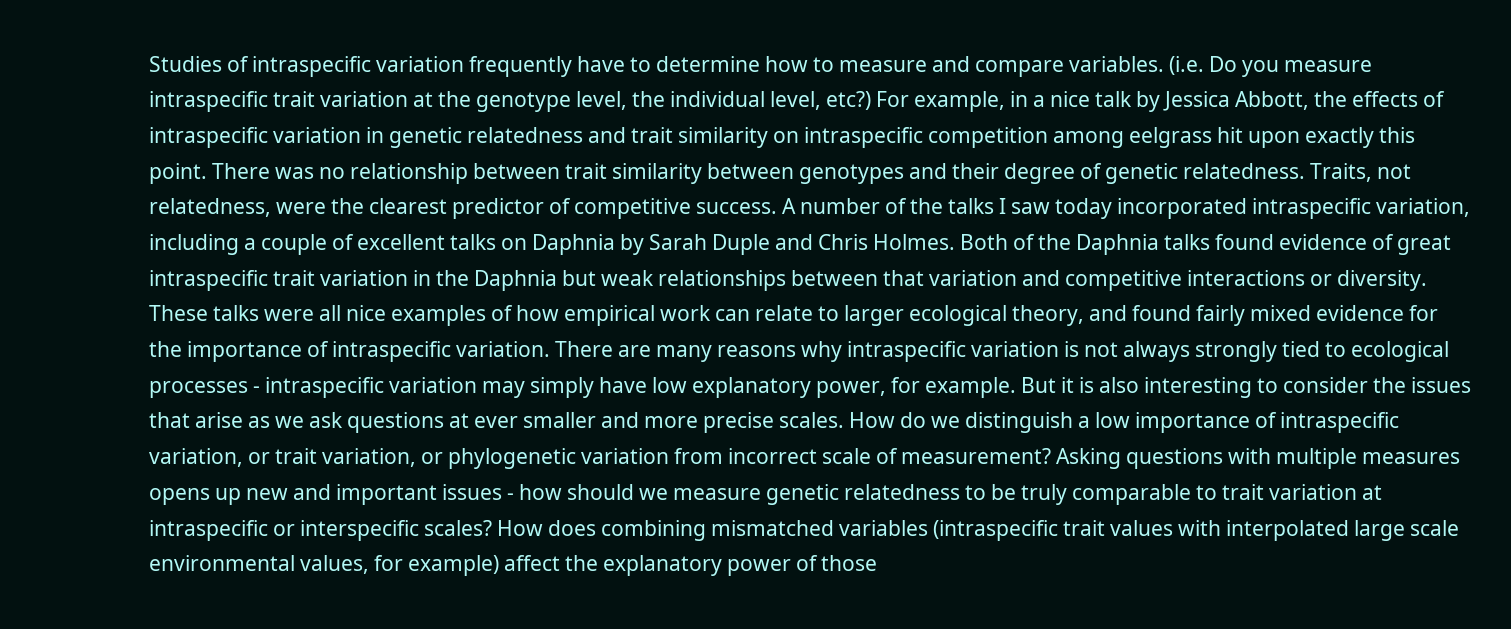Studies of intraspecific variation frequently have to determine how to measure and compare variables. (i.e. Do you measure intraspecific trait variation at the genotype level, the individual level, etc?) For example, in a nice talk by Jessica Abbott, the effects of intraspecific variation in genetic relatedness and trait similarity on intraspecific competition among eelgrass hit upon exactly this point. There was no relationship between trait similarity between genotypes and their degree of genetic relatedness. Traits, not relatedness, were the clearest predictor of competitive success. A number of the talks I saw today incorporated intraspecific variation, including a couple of excellent talks on Daphnia by Sarah Duple and Chris Holmes. Both of the Daphnia talks found evidence of great intraspecific trait variation in the Daphnia but weak relationships between that variation and competitive interactions or diversity. These talks were all nice examples of how empirical work can relate to larger ecological theory, and found fairly mixed evidence for the importance of intraspecific variation. There are many reasons why intraspecific variation is not always strongly tied to ecological processes - intraspecific variation may simply have low explanatory power, for example. But it is also interesting to consider the issues that arise as we ask questions at ever smaller and more precise scales. How do we distinguish a low importance of intraspecific variation, or trait variation, or phylogenetic variation from incorrect scale of measurement? Asking questions with multiple measures opens up new and important issues - how should we measure genetic relatedness to be truly comparable to trait variation at intraspecific or interspecific scales? How does combining mismatched variables (intraspecific trait values with interpolated large scale environmental values, for example) affect the explanatory power of those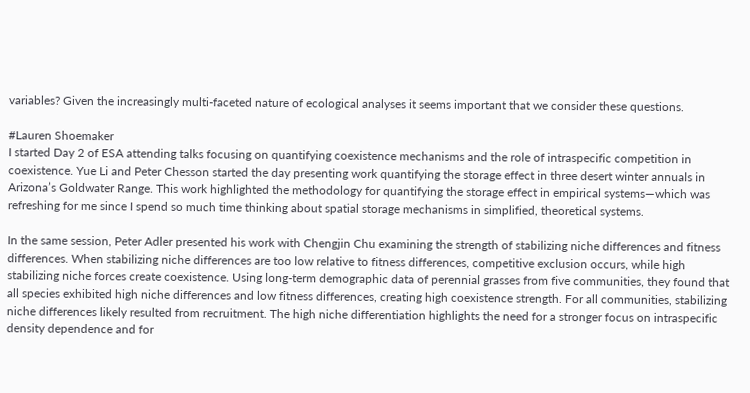variables? Given the increasingly multi-faceted nature of ecological analyses it seems important that we consider these questions.

#Lauren Shoemaker
I started Day 2 of ESA attending talks focusing on quantifying coexistence mechanisms and the role of intraspecific competition in coexistence. Yue Li and Peter Chesson started the day presenting work quantifying the storage effect in three desert winter annuals in Arizona’s Goldwater Range. This work highlighted the methodology for quantifying the storage effect in empirical systems—which was refreshing for me since I spend so much time thinking about spatial storage mechanisms in simplified, theoretical systems.

In the same session, Peter Adler presented his work with Chengjin Chu examining the strength of stabilizing niche differences and fitness differences. When stabilizing niche differences are too low relative to fitness differences, competitive exclusion occurs, while high stabilizing niche forces create coexistence. Using long-term demographic data of perennial grasses from five communities, they found that all species exhibited high niche differences and low fitness differences, creating high coexistence strength. For all communities, stabilizing niche differences likely resulted from recruitment. The high niche differentiation highlights the need for a stronger focus on intraspecific density dependence and for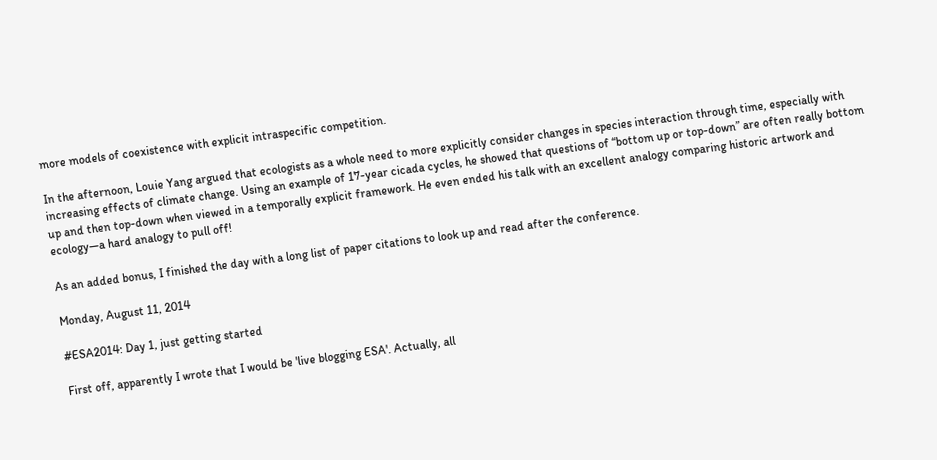more models of coexistence with explicit intraspecific competition.

In the afternoon, Louie Yang argued that ecologists as a whole need to more explicitly consider changes in species interaction through time, especially with increasing effects of climate change. Using an example of 17-year cicada cycles, he showed that questions of “bottom up or top-down” are often really bottom up and then top-down when viewed in a temporally explicit framework. He even ended his talk with an excellent analogy comparing historic artwork and ecology—a hard analogy to pull off!

As an added bonus, I finished the day with a long list of paper citations to look up and read after the conference.

Monday, August 11, 2014

#ESA2014: Day 1, just getting started

First off, apparently I wrote that I would be 'live blogging ESA'. Actually, all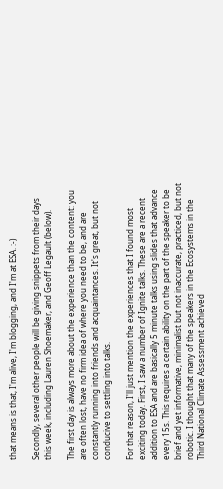that means is that, I'm alive, I'm blogging, and I'm at ESA. :-)

Secondly, several other people will be giving snippets from their days this week, including Lauren Shoemaker, and Geoff Legault (below).

The first day is always more about the experience than the content: you are often lost, have no firm idea of where you need to be, and are constantly running into friends and acquaintances. It's great, but not conducive to settling into talks.

For that reason, I'll just mention the experiences that I found most exciting today. First, I saw a number of Ignite talks. These are a recent addition to ESA and are basically 5 minute talks using slides that advance every 15s. This requires a certain ability on the part of the speaker to be brief and yet informative, minimalist but not inaccurate, practiced, but not robotic. I thought that many of the speakers in the Ecosystems in the Third National Climate Assessment achieved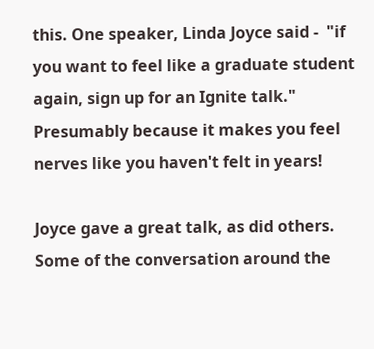this. One speaker, Linda Joyce said -  "if you want to feel like a graduate student again, sign up for an Ignite talk." Presumably because it makes you feel nerves like you haven't felt in years!

Joyce gave a great talk, as did others. Some of the conversation around the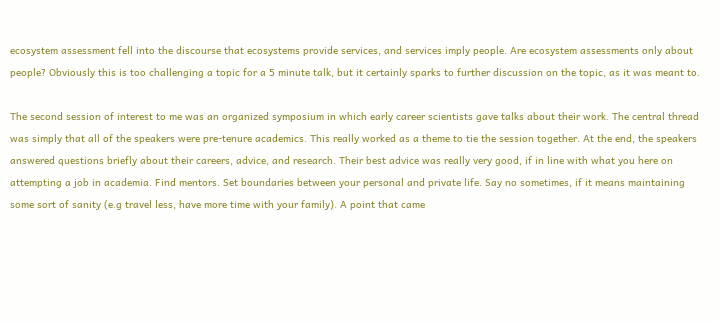ecosystem assessment fell into the discourse that ecosystems provide services, and services imply people. Are ecosystem assessments only about people? Obviously this is too challenging a topic for a 5 minute talk, but it certainly sparks to further discussion on the topic, as it was meant to.

The second session of interest to me was an organized symposium in which early career scientists gave talks about their work. The central thread was simply that all of the speakers were pre-tenure academics. This really worked as a theme to tie the session together. At the end, the speakers answered questions briefly about their careers, advice, and research. Their best advice was really very good, if in line with what you here on attempting a job in academia. Find mentors. Set boundaries between your personal and private life. Say no sometimes, if it means maintaining some sort of sanity (e.g travel less, have more time with your family). A point that came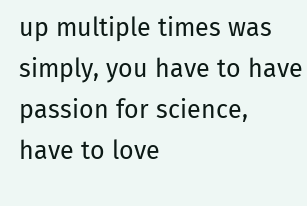up multiple times was simply, you have to have passion for science, have to love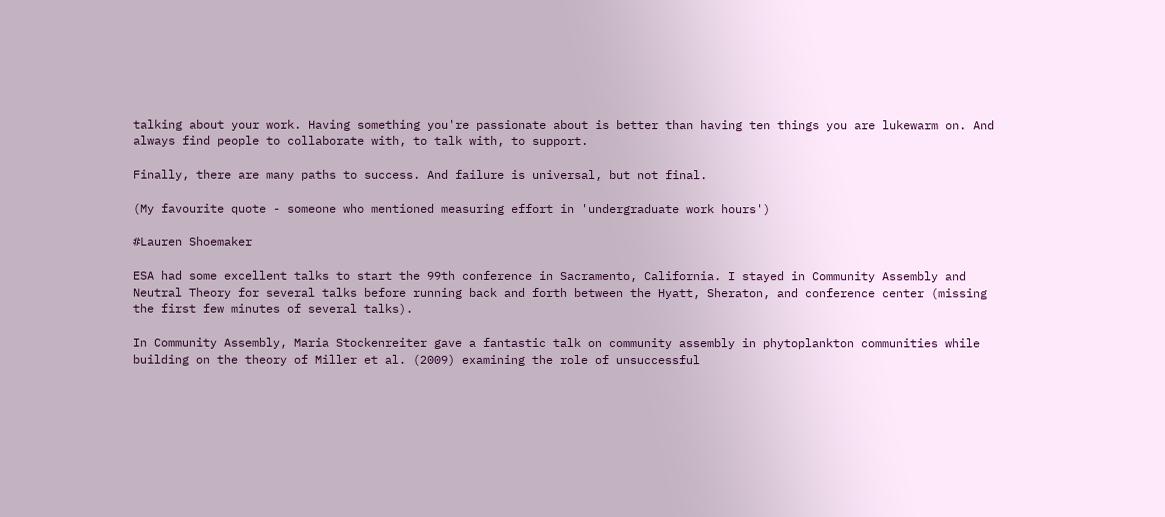talking about your work. Having something you're passionate about is better than having ten things you are lukewarm on. And always find people to collaborate with, to talk with, to support.

Finally, there are many paths to success. And failure is universal, but not final.

(My favourite quote - someone who mentioned measuring effort in 'undergraduate work hours')

#Lauren Shoemaker

ESA had some excellent talks to start the 99th conference in Sacramento, California. I stayed in Community Assembly and Neutral Theory for several talks before running back and forth between the Hyatt, Sheraton, and conference center (missing the first few minutes of several talks).

In Community Assembly, Maria Stockenreiter gave a fantastic talk on community assembly in phytoplankton communities while building on the theory of Miller et al. (2009) examining the role of unsuccessful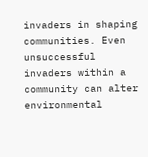invaders in shaping communities. Even unsuccessful invaders within a community can alter environmental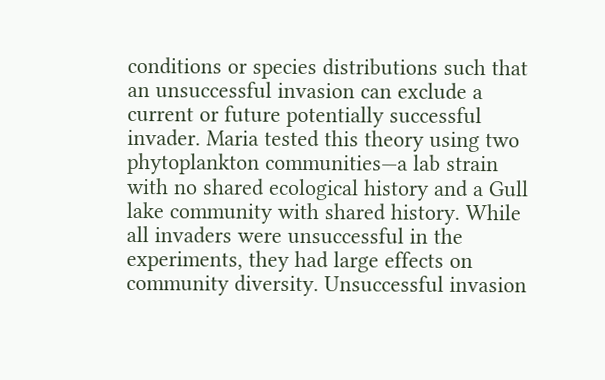conditions or species distributions such that an unsuccessful invasion can exclude a current or future potentially successful invader. Maria tested this theory using two phytoplankton communities—a lab strain with no shared ecological history and a Gull lake community with shared history. While all invaders were unsuccessful in the experiments, they had large effects on community diversity. Unsuccessful invasion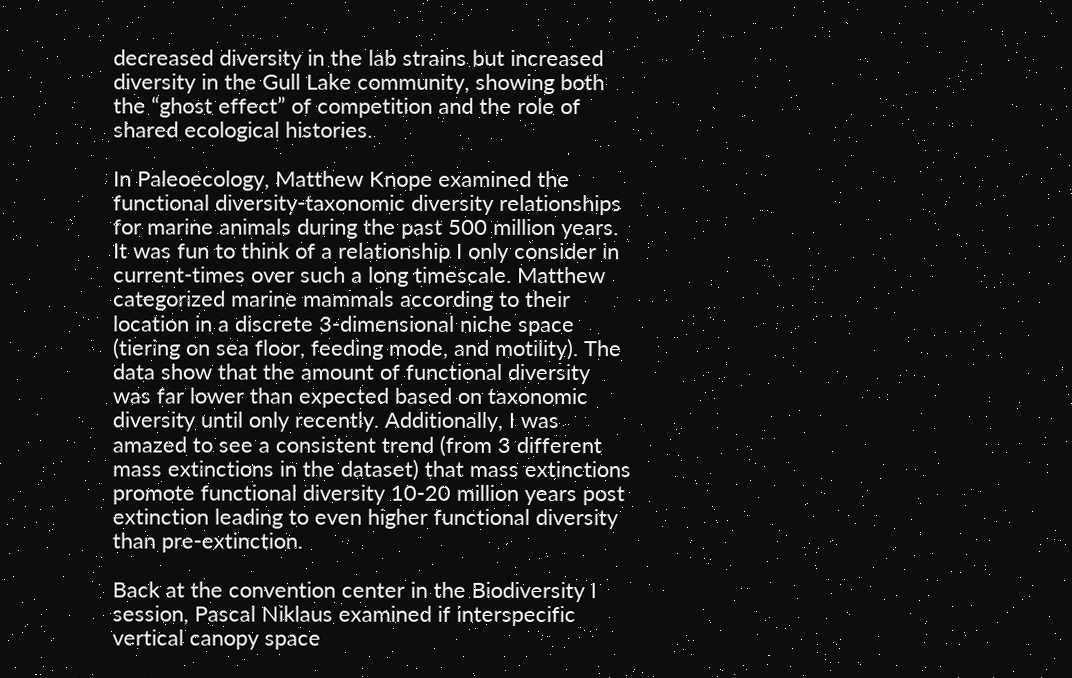decreased diversity in the lab strains but increased diversity in the Gull Lake community, showing both the “ghost effect” of competition and the role of shared ecological histories.

In Paleoecology, Matthew Knope examined the functional diversity-taxonomic diversity relationships for marine animals during the past 500 million years. It was fun to think of a relationship I only consider in current-times over such a long timescale. Matthew categorized marine mammals according to their location in a discrete 3-dimensional niche space (tiering on sea floor, feeding mode, and motility). The data show that the amount of functional diversity was far lower than expected based on taxonomic diversity until only recently. Additionally, I was amazed to see a consistent trend (from 3 different mass extinctions in the dataset) that mass extinctions promote functional diversity 10-20 million years post extinction leading to even higher functional diversity than pre-extinction.

Back at the convention center in the Biodiversity I session, Pascal Niklaus examined if interspecific vertical canopy space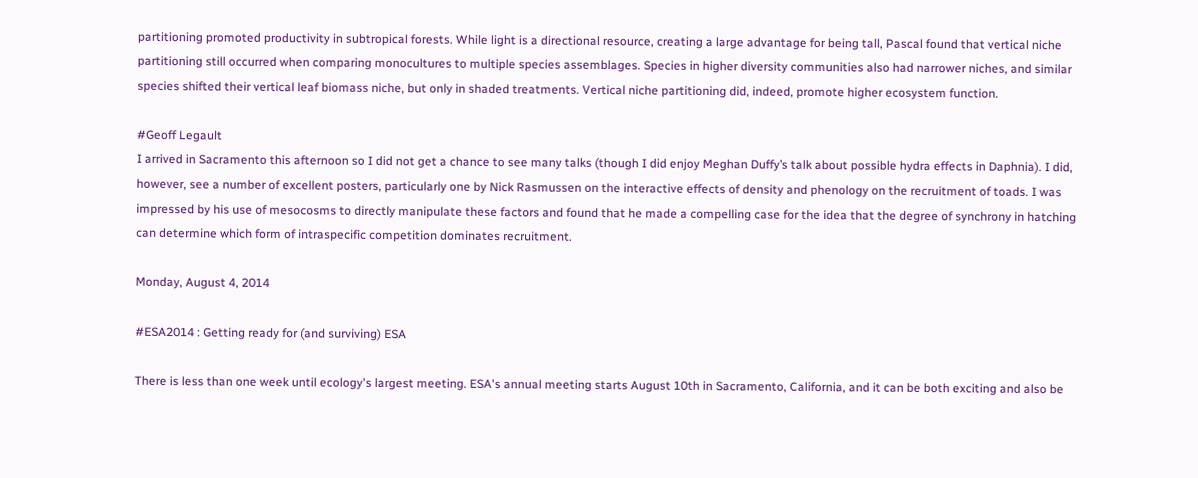partitioning promoted productivity in subtropical forests. While light is a directional resource, creating a large advantage for being tall, Pascal found that vertical niche partitioning still occurred when comparing monocultures to multiple species assemblages. Species in higher diversity communities also had narrower niches, and similar species shifted their vertical leaf biomass niche, but only in shaded treatments. Vertical niche partitioning did, indeed, promote higher ecosystem function.

#Geoff Legault
I arrived in Sacramento this afternoon so I did not get a chance to see many talks (though I did enjoy Meghan Duffy’s talk about possible hydra effects in Daphnia). I did, however, see a number of excellent posters, particularly one by Nick Rasmussen on the interactive effects of density and phenology on the recruitment of toads. I was impressed by his use of mesocosms to directly manipulate these factors and found that he made a compelling case for the idea that the degree of synchrony in hatching can determine which form of intraspecific competition dominates recruitment.

Monday, August 4, 2014

#ESA2014 : Getting ready for (and surviving) ESA

There is less than one week until ecology's largest meeting. ESA's annual meeting starts August 10th in Sacramento, California, and it can be both exciting and also be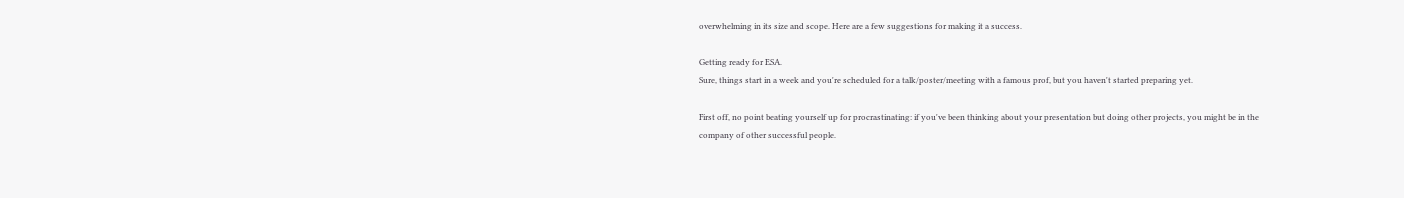overwhelming in its size and scope. Here are a few suggestions for making it a success.

Getting ready for ESA.
Sure, things start in a week and you're scheduled for a talk/poster/meeting with a famous prof, but you haven't started preparing yet.

First off, no point beating yourself up for procrastinating: if you've been thinking about your presentation but doing other projects, you might be in the company of other successful people.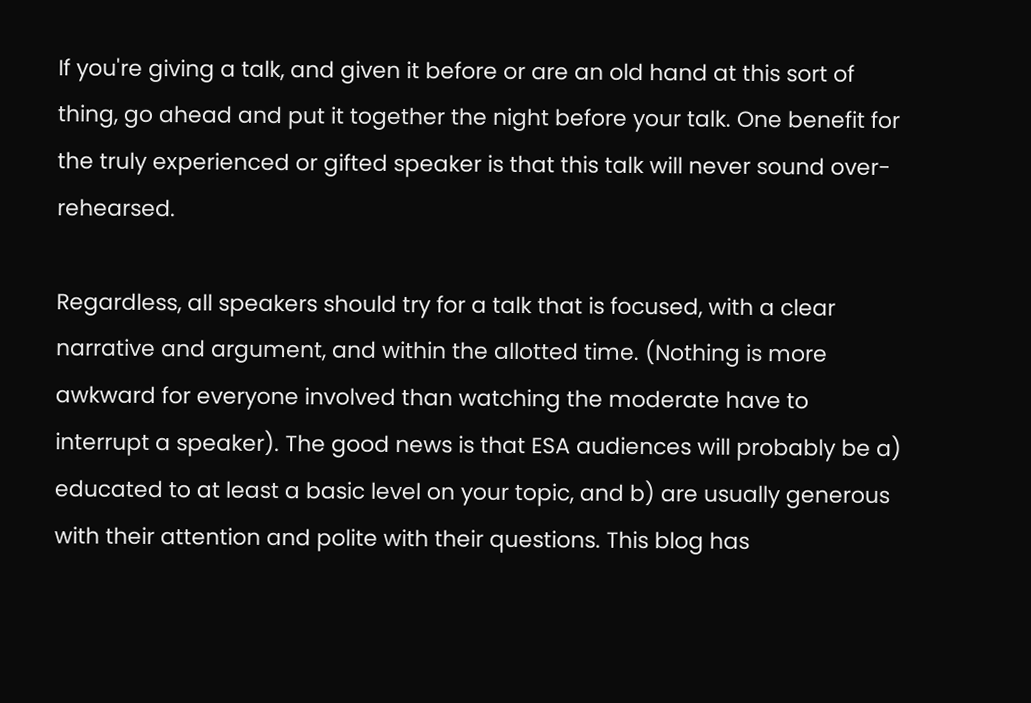If you're giving a talk, and given it before or are an old hand at this sort of thing, go ahead and put it together the night before your talk. One benefit for the truly experienced or gifted speaker is that this talk will never sound over-rehearsed.

Regardless, all speakers should try for a talk that is focused, with a clear narrative and argument, and within the allotted time. (Nothing is more awkward for everyone involved than watching the moderate have to interrupt a speaker). The good news is that ESA audiences will probably be a) educated to at least a basic level on your topic, and b) are usually generous with their attention and polite with their questions. This blog has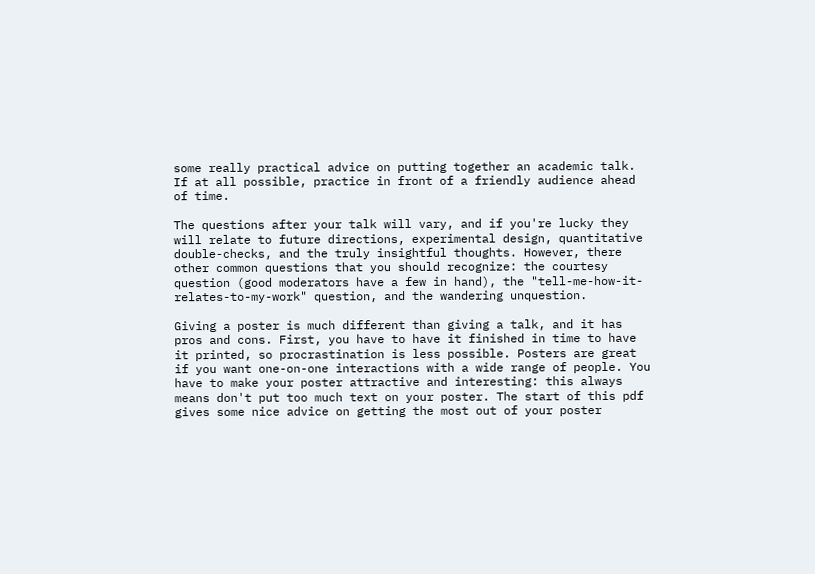some really practical advice on putting together an academic talk.
If at all possible, practice in front of a friendly audience ahead of time.

The questions after your talk will vary, and if you're lucky they will relate to future directions, experimental design, quantitative double-checks, and the truly insightful thoughts. However, there other common questions that you should recognize: the courtesy question (good moderators have a few in hand), the "tell-me-how-it-relates-to-my-work" question, and the wandering unquestion.

Giving a poster is much different than giving a talk, and it has pros and cons. First, you have to have it finished in time to have it printed, so procrastination is less possible. Posters are great if you want one-on-one interactions with a wide range of people. You have to make your poster attractive and interesting: this always means don't put too much text on your poster. The start of this pdf gives some nice advice on getting the most out of your poster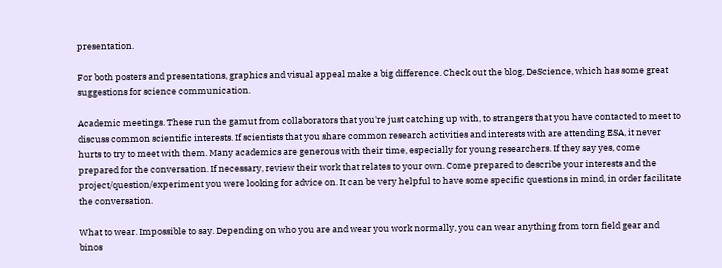presentation.

For both posters and presentations, graphics and visual appeal make a big difference. Check out the blog, DeScience, which has some great suggestions for science communication.

Academic meetings. These run the gamut from collaborators that you're just catching up with, to strangers that you have contacted to meet to discuss common scientific interests. If scientists that you share common research activities and interests with are attending ESA, it never hurts to try to meet with them. Many academics are generous with their time, especially for young researchers. If they say yes, come prepared for the conversation. If necessary, review their work that relates to your own. Come prepared to describe your interests and the project/question/experiment you were looking for advice on. It can be very helpful to have some specific questions in mind, in order facilitate the conversation.

What to wear. Impossible to say. Depending on who you are and wear you work normally, you can wear anything from torn field gear and binos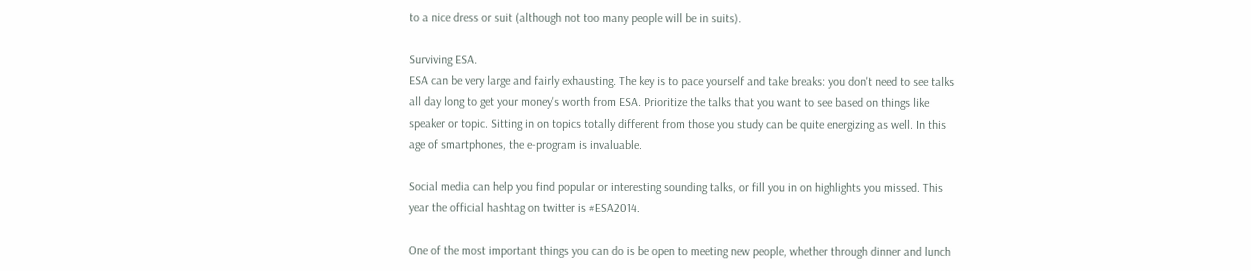to a nice dress or suit (although not too many people will be in suits).

Surviving ESA.
ESA can be very large and fairly exhausting. The key is to pace yourself and take breaks: you don't need to see talks all day long to get your money's worth from ESA. Prioritize the talks that you want to see based on things like speaker or topic. Sitting in on topics totally different from those you study can be quite energizing as well. In this age of smartphones, the e-program is invaluable.

Social media can help you find popular or interesting sounding talks, or fill you in on highlights you missed. This year the official hashtag on twitter is #ESA2014.

One of the most important things you can do is be open to meeting new people, whether through dinner and lunch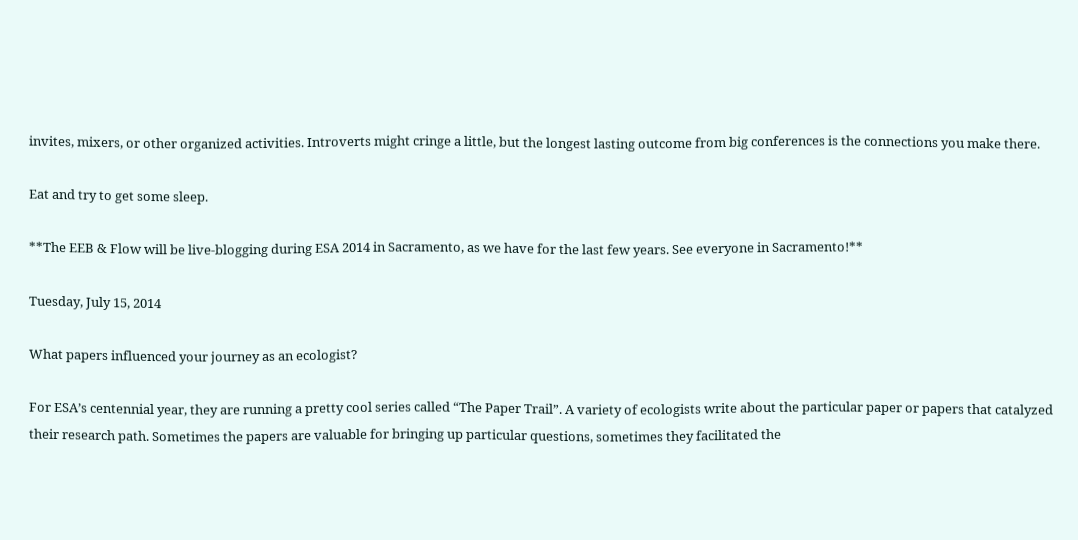invites, mixers, or other organized activities. Introverts might cringe a little, but the longest lasting outcome from big conferences is the connections you make there.

Eat and try to get some sleep.

**The EEB & Flow will be live-blogging during ESA 2014 in Sacramento, as we have for the last few years. See everyone in Sacramento!**

Tuesday, July 15, 2014

What papers influenced your journey as an ecologist?

For ESA’s centennial year, they are running a pretty cool series called “The Paper Trail”. A variety of ecologists write about the particular paper or papers that catalyzed their research path. Sometimes the papers are valuable for bringing up particular questions, sometimes they facilitated the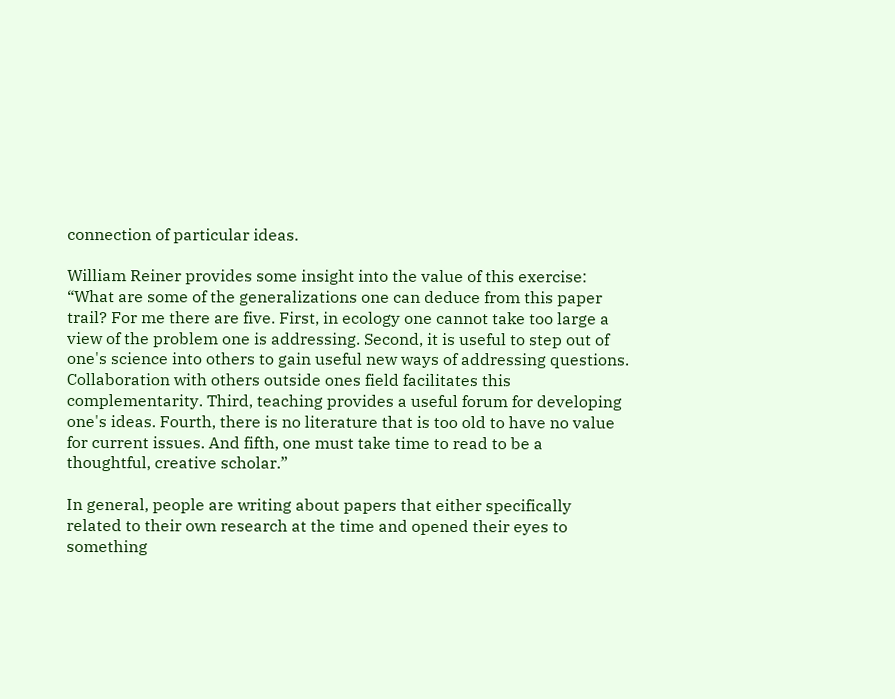connection of particular ideas.

William Reiner provides some insight into the value of this exercise: “What are some of the generalizations one can deduce from this paper trail? For me there are five. First, in ecology one cannot take too large a view of the problem one is addressing. Second, it is useful to step out of one's science into others to gain useful new ways of addressing questions. Collaboration with others outside ones field facilitates this complementarity. Third, teaching provides a useful forum for developing one's ideas. Fourth, there is no literature that is too old to have no value for current issues. And fifth, one must take time to read to be a thoughtful, creative scholar.”

In general, people are writing about papers that either specifically related to their own research at the time and opened their eyes to something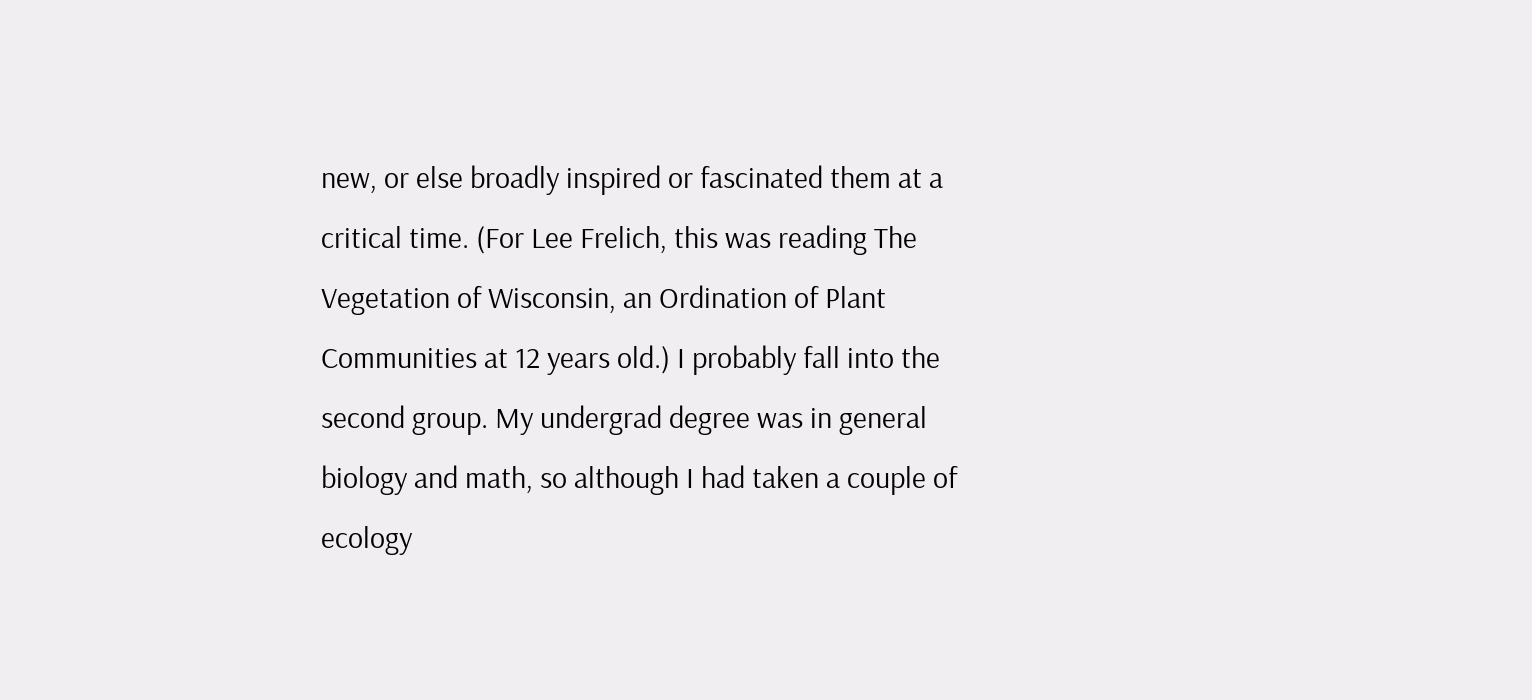new, or else broadly inspired or fascinated them at a critical time. (For Lee Frelich, this was reading The Vegetation of Wisconsin, an Ordination of Plant Communities at 12 years old.) I probably fall into the second group. My undergrad degree was in general biology and math, so although I had taken a couple of ecology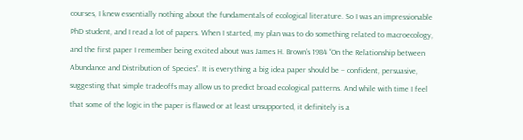courses, I knew essentially nothing about the fundamentals of ecological literature. So I was an impressionable PhD student, and I read a lot of papers. When I started, my plan was to do something related to macroecology, and the first paper I remember being excited about was James H. Brown’s 1984 “On the Relationship between Abundance and Distribution of Species”. It is everything a big idea paper should be – confident, persuasive, suggesting that simple tradeoffs may allow us to predict broad ecological patterns. And while with time I feel that some of the logic in the paper is flawed or at least unsupported, it definitely is a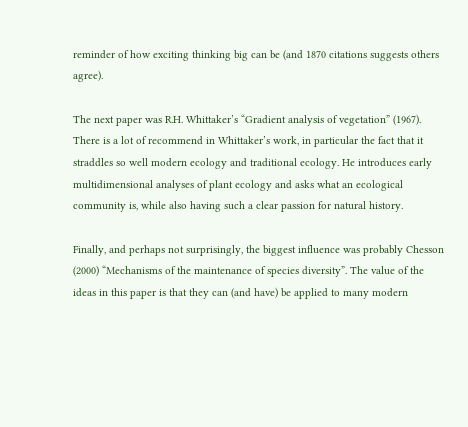reminder of how exciting thinking big can be (and 1870 citations suggests others agree).

The next paper was R.H. Whittaker’s “Gradient analysis of vegetation” (1967). There is a lot of recommend in Whittaker’s work, in particular the fact that it straddles so well modern ecology and traditional ecology. He introduces early multidimensional analyses of plant ecology and asks what an ecological community is, while also having such a clear passion for natural history.

Finally, and perhaps not surprisingly, the biggest influence was probably Chesson (2000) “Mechanisms of the maintenance of species diversity”. The value of the ideas in this paper is that they can (and have) be applied to many modern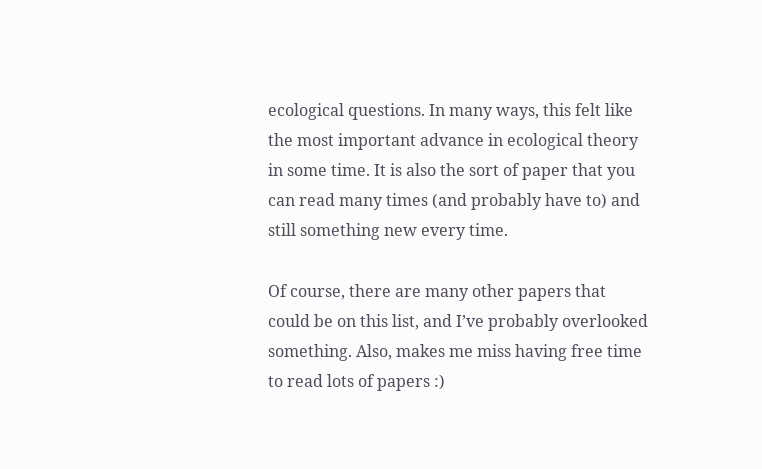ecological questions. In many ways, this felt like the most important advance in ecological theory in some time. It is also the sort of paper that you can read many times (and probably have to) and still something new every time.

Of course, there are many other papers that could be on this list, and I’ve probably overlooked something. Also, makes me miss having free time to read lots of papers :)